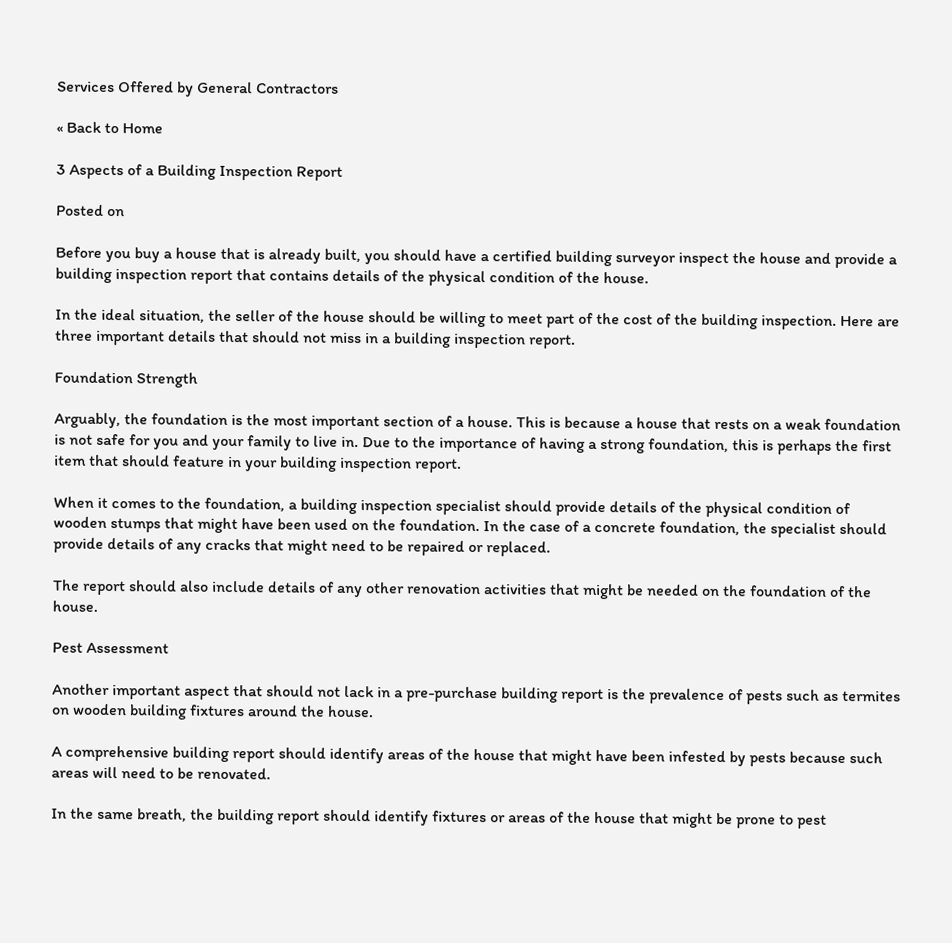Services Offered by General Contractors

« Back to Home

3 Aspects of a Building Inspection Report

Posted on

Before you buy a house that is already built, you should have a certified building surveyor inspect the house and provide a building inspection report that contains details of the physical condition of the house.

In the ideal situation, the seller of the house should be willing to meet part of the cost of the building inspection. Here are three important details that should not miss in a building inspection report.

Foundation Strength

Arguably, the foundation is the most important section of a house. This is because a house that rests on a weak foundation is not safe for you and your family to live in. Due to the importance of having a strong foundation, this is perhaps the first item that should feature in your building inspection report.

When it comes to the foundation, a building inspection specialist should provide details of the physical condition of wooden stumps that might have been used on the foundation. In the case of a concrete foundation, the specialist should provide details of any cracks that might need to be repaired or replaced.

The report should also include details of any other renovation activities that might be needed on the foundation of the house.

Pest Assessment

Another important aspect that should not lack in a pre-purchase building report is the prevalence of pests such as termites on wooden building fixtures around the house.

A comprehensive building report should identify areas of the house that might have been infested by pests because such areas will need to be renovated.

In the same breath, the building report should identify fixtures or areas of the house that might be prone to pest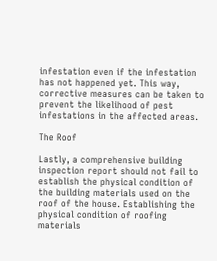infestation even if the infestation has not happened yet. This way, corrective measures can be taken to prevent the likelihood of pest infestations in the affected areas.

The Roof

Lastly, a comprehensive building inspection report should not fail to establish the physical condition of the building materials used on the roof of the house. Establishing the physical condition of roofing materials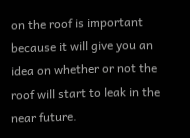on the roof is important because it will give you an idea on whether or not the roof will start to leak in the near future.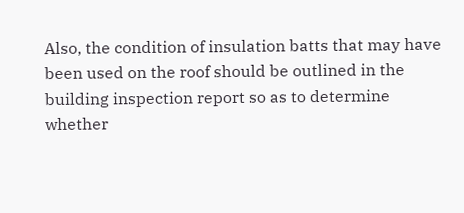Also, the condition of insulation batts that may have been used on the roof should be outlined in the building inspection report so as to determine whether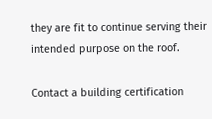they are fit to continue serving their intended purpose on the roof.

Contact a building certification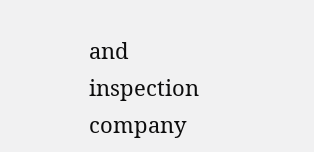and inspection company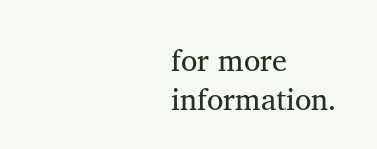for more information.